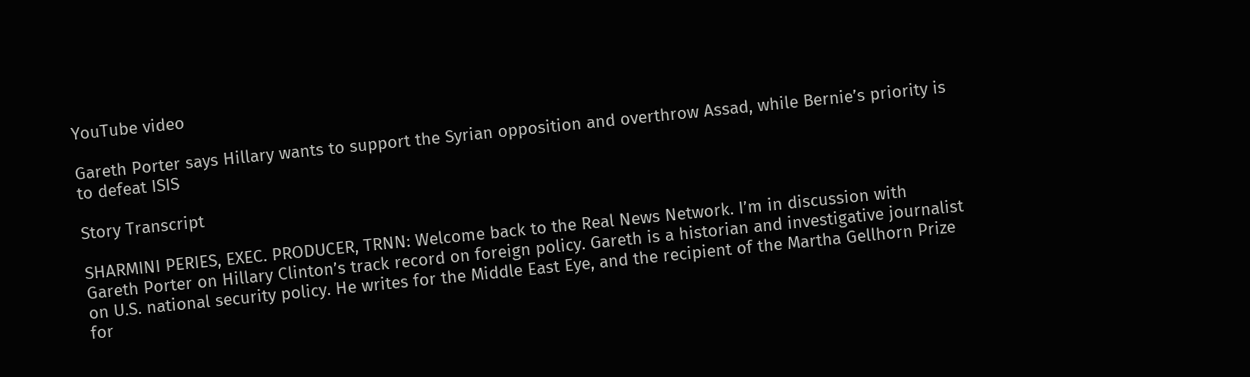YouTube video

Gareth Porter says Hillary wants to support the Syrian opposition and overthrow Assad, while Bernie’s priority is to defeat ISIS

Story Transcript

SHARMINI PERIES, EXEC. PRODUCER, TRNN: Welcome back to the Real News Network. I’m in discussion with Gareth Porter on Hillary Clinton’s track record on foreign policy. Gareth is a historian and investigative journalist on U.S. national security policy. He writes for the Middle East Eye, and the recipient of the Martha Gellhorn Prize for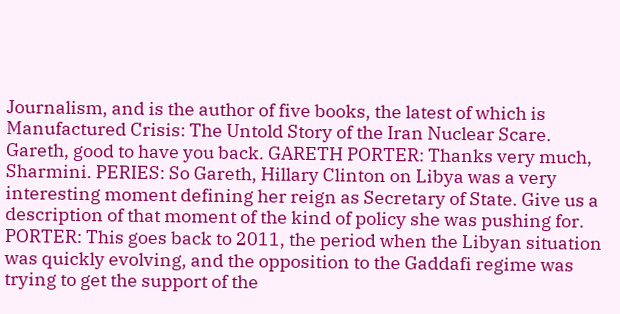Journalism, and is the author of five books, the latest of which is Manufactured Crisis: The Untold Story of the Iran Nuclear Scare. Gareth, good to have you back. GARETH PORTER: Thanks very much, Sharmini. PERIES: So Gareth, Hillary Clinton on Libya was a very interesting moment defining her reign as Secretary of State. Give us a description of that moment of the kind of policy she was pushing for. PORTER: This goes back to 2011, the period when the Libyan situation was quickly evolving, and the opposition to the Gaddafi regime was trying to get the support of the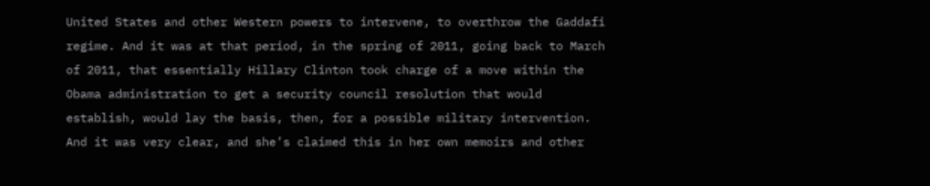United States and other Western powers to intervene, to overthrow the Gaddafi regime. And it was at that period, in the spring of 2011, going back to March of 2011, that essentially Hillary Clinton took charge of a move within the Obama administration to get a security council resolution that would establish, would lay the basis, then, for a possible military intervention. And it was very clear, and she’s claimed this in her own memoirs and other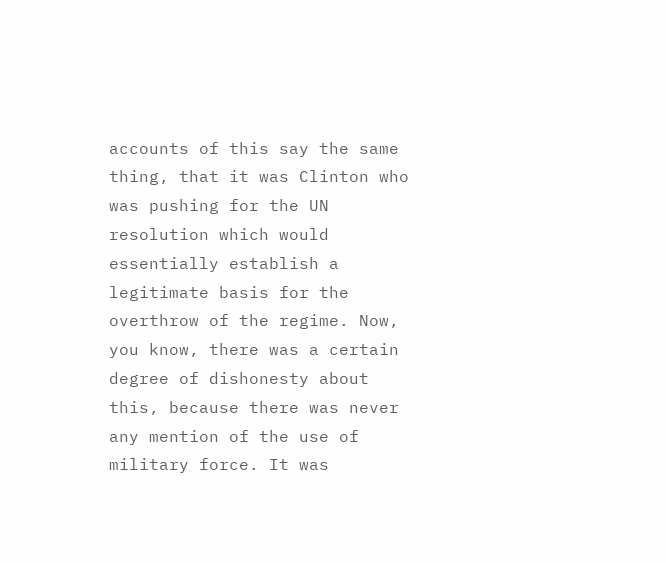accounts of this say the same thing, that it was Clinton who was pushing for the UN resolution which would essentially establish a legitimate basis for the overthrow of the regime. Now, you know, there was a certain degree of dishonesty about this, because there was never any mention of the use of military force. It was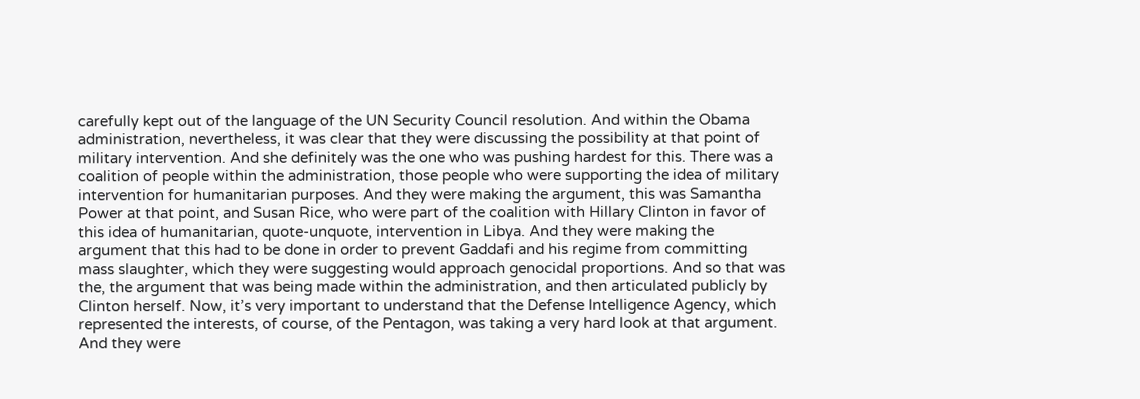carefully kept out of the language of the UN Security Council resolution. And within the Obama administration, nevertheless, it was clear that they were discussing the possibility at that point of military intervention. And she definitely was the one who was pushing hardest for this. There was a coalition of people within the administration, those people who were supporting the idea of military intervention for humanitarian purposes. And they were making the argument, this was Samantha Power at that point, and Susan Rice, who were part of the coalition with Hillary Clinton in favor of this idea of humanitarian, quote-unquote, intervention in Libya. And they were making the argument that this had to be done in order to prevent Gaddafi and his regime from committing mass slaughter, which they were suggesting would approach genocidal proportions. And so that was the, the argument that was being made within the administration, and then articulated publicly by Clinton herself. Now, it’s very important to understand that the Defense Intelligence Agency, which represented the interests, of course, of the Pentagon, was taking a very hard look at that argument. And they were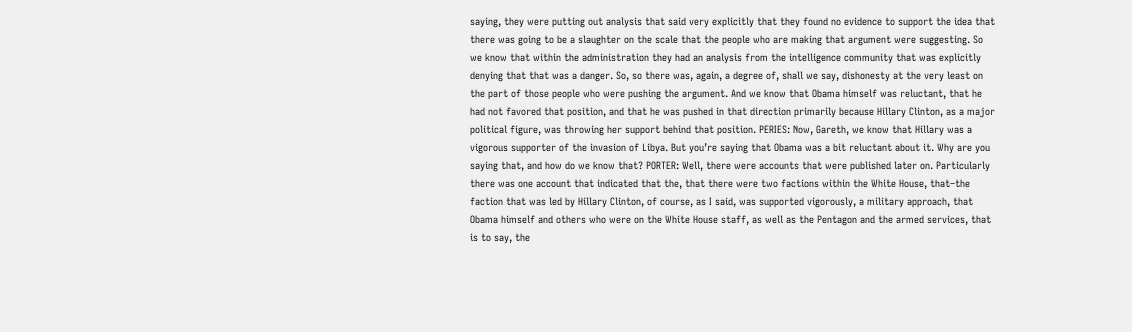saying, they were putting out analysis that said very explicitly that they found no evidence to support the idea that there was going to be a slaughter on the scale that the people who are making that argument were suggesting. So we know that within the administration they had an analysis from the intelligence community that was explicitly denying that that was a danger. So, so there was, again, a degree of, shall we say, dishonesty at the very least on the part of those people who were pushing the argument. And we know that Obama himself was reluctant, that he had not favored that position, and that he was pushed in that direction primarily because Hillary Clinton, as a major political figure, was throwing her support behind that position. PERIES: Now, Gareth, we know that Hillary was a vigorous supporter of the invasion of Libya. But you’re saying that Obama was a bit reluctant about it. Why are you saying that, and how do we know that? PORTER: Well, there were accounts that were published later on. Particularly there was one account that indicated that the, that there were two factions within the White House, that–the faction that was led by Hillary Clinton, of course, as I said, was supported vigorously, a military approach, that Obama himself and others who were on the White House staff, as well as the Pentagon and the armed services, that is to say, the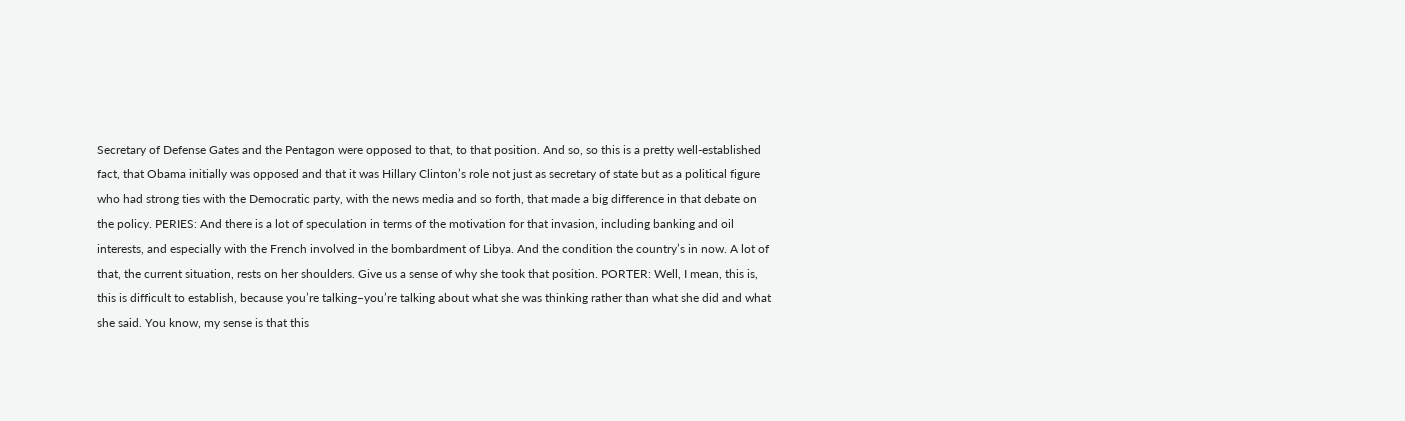Secretary of Defense Gates and the Pentagon were opposed to that, to that position. And so, so this is a pretty well-established fact, that Obama initially was opposed and that it was Hillary Clinton’s role not just as secretary of state but as a political figure who had strong ties with the Democratic party, with the news media and so forth, that made a big difference in that debate on the policy. PERIES: And there is a lot of speculation in terms of the motivation for that invasion, including banking and oil interests, and especially with the French involved in the bombardment of Libya. And the condition the country’s in now. A lot of that, the current situation, rests on her shoulders. Give us a sense of why she took that position. PORTER: Well, I mean, this is, this is difficult to establish, because you’re talking–you’re talking about what she was thinking rather than what she did and what she said. You know, my sense is that this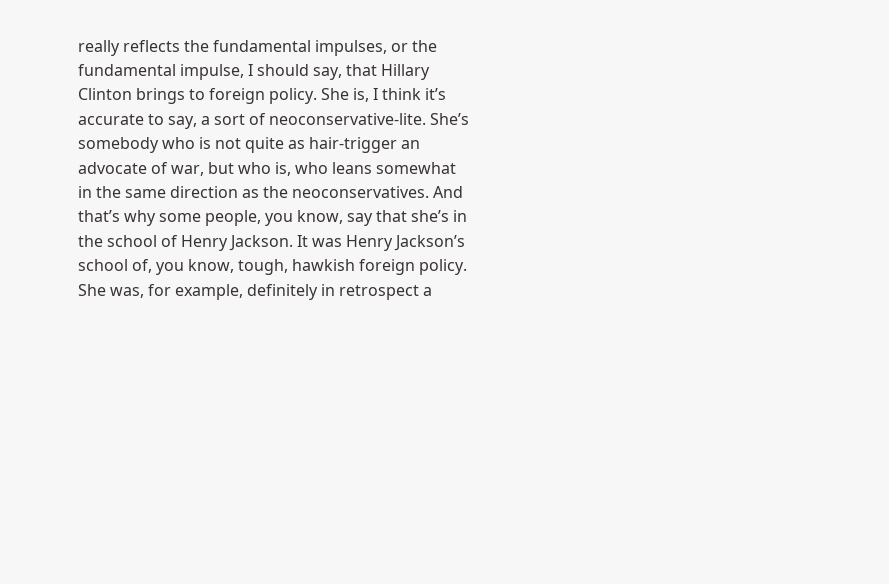really reflects the fundamental impulses, or the fundamental impulse, I should say, that Hillary Clinton brings to foreign policy. She is, I think it’s accurate to say, a sort of neoconservative-lite. She’s somebody who is not quite as hair-trigger an advocate of war, but who is, who leans somewhat in the same direction as the neoconservatives. And that’s why some people, you know, say that she’s in the school of Henry Jackson. It was Henry Jackson’s school of, you know, tough, hawkish foreign policy. She was, for example, definitely in retrospect a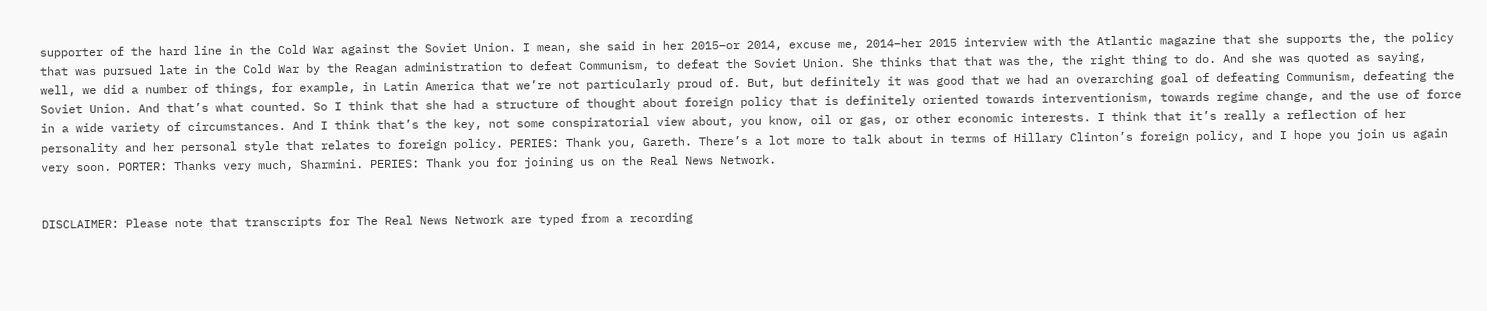supporter of the hard line in the Cold War against the Soviet Union. I mean, she said in her 2015–or 2014, excuse me, 2014–her 2015 interview with the Atlantic magazine that she supports the, the policy that was pursued late in the Cold War by the Reagan administration to defeat Communism, to defeat the Soviet Union. She thinks that that was the, the right thing to do. And she was quoted as saying, well, we did a number of things, for example, in Latin America that we’re not particularly proud of. But, but definitely it was good that we had an overarching goal of defeating Communism, defeating the Soviet Union. And that’s what counted. So I think that she had a structure of thought about foreign policy that is definitely oriented towards interventionism, towards regime change, and the use of force in a wide variety of circumstances. And I think that’s the key, not some conspiratorial view about, you know, oil or gas, or other economic interests. I think that it’s really a reflection of her personality and her personal style that relates to foreign policy. PERIES: Thank you, Gareth. There’s a lot more to talk about in terms of Hillary Clinton’s foreign policy, and I hope you join us again very soon. PORTER: Thanks very much, Sharmini. PERIES: Thank you for joining us on the Real News Network.


DISCLAIMER: Please note that transcripts for The Real News Network are typed from a recording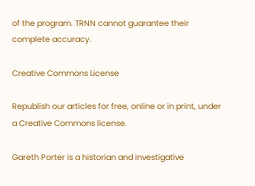of the program. TRNN cannot guarantee their complete accuracy.

Creative Commons License

Republish our articles for free, online or in print, under a Creative Commons license.

Gareth Porter is a historian and investigative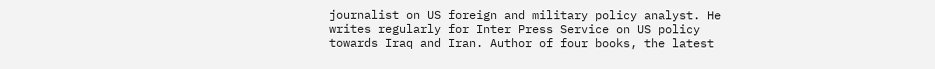journalist on US foreign and military policy analyst. He writes regularly for Inter Press Service on US policy towards Iraq and Iran. Author of four books, the latest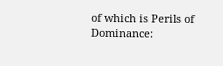of which is Perils of Dominance: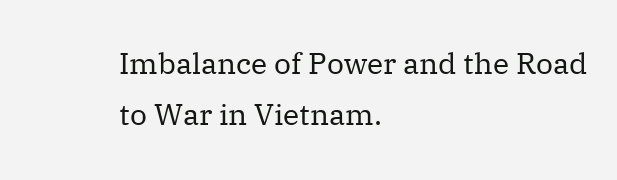Imbalance of Power and the Road to War in Vietnam.